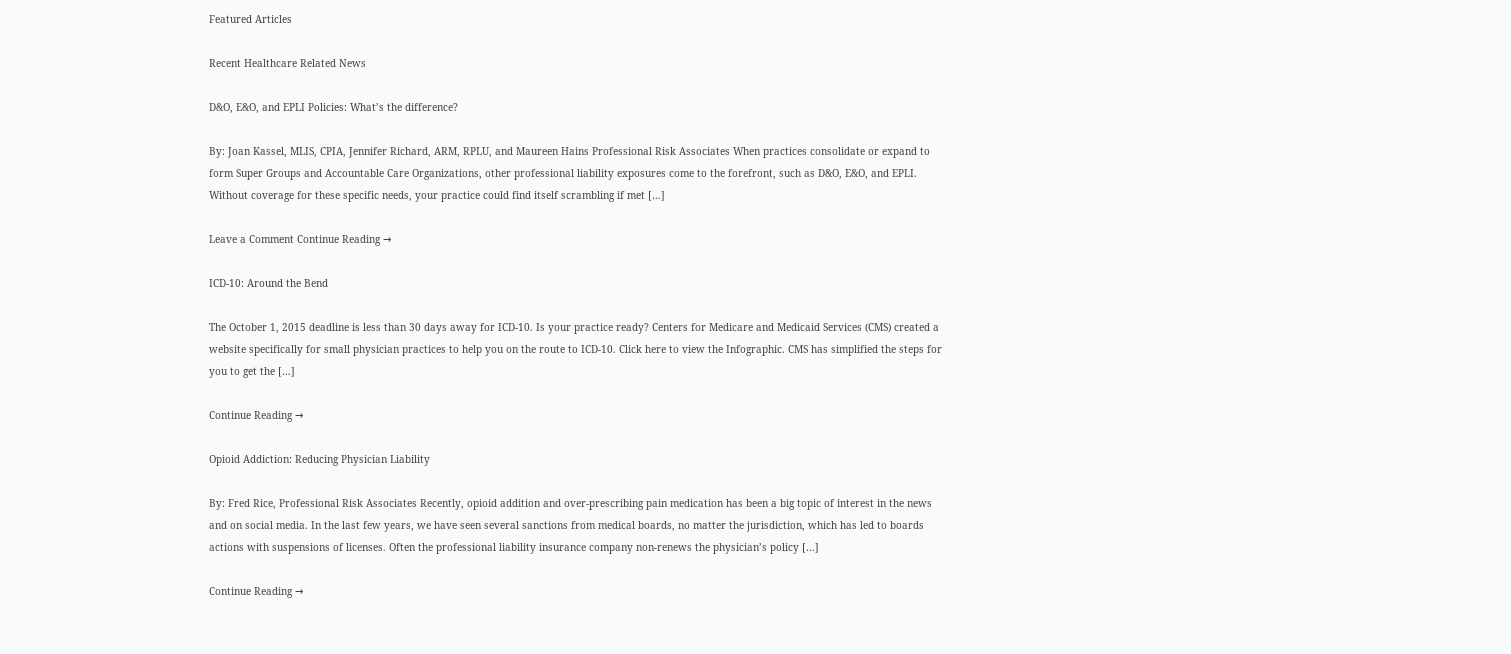Featured Articles

Recent Healthcare Related News

D&O, E&O, and EPLI Policies: What’s the difference?

By: Joan Kassel, MLIS, CPIA, Jennifer Richard, ARM, RPLU, and Maureen Hains Professional Risk Associates When practices consolidate or expand to form Super Groups and Accountable Care Organizations, other professional liability exposures come to the forefront, such as D&O, E&O, and EPLI. Without coverage for these specific needs, your practice could find itself scrambling if met […]

Leave a Comment Continue Reading →

ICD-10: Around the Bend

The October 1, 2015 deadline is less than 30 days away for ICD-10. Is your practice ready? Centers for Medicare and Medicaid Services (CMS) created a website specifically for small physician practices to help you on the route to ICD-10. Click here to view the Infographic. CMS has simplified the steps for you to get the […]

Continue Reading →

Opioid Addiction: Reducing Physician Liability

By: Fred Rice, Professional Risk Associates Recently, opioid addition and over-prescribing pain medication has been a big topic of interest in the news and on social media. In the last few years, we have seen several sanctions from medical boards, no matter the jurisdiction, which has led to boards actions with suspensions of licenses. Often the professional liability insurance company non-renews the physician’s policy […]

Continue Reading →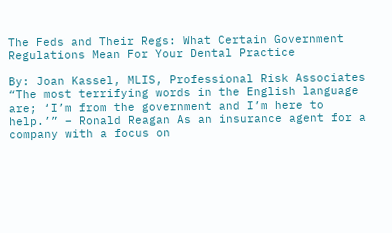The Feds and Their Regs: What Certain Government Regulations Mean For Your Dental Practice

By: Joan Kassel, MLIS, Professional Risk Associates “The most terrifying words in the English language are; ‘I’m from the government and I’m here to help.’” – Ronald Reagan As an insurance agent for a company with a focus on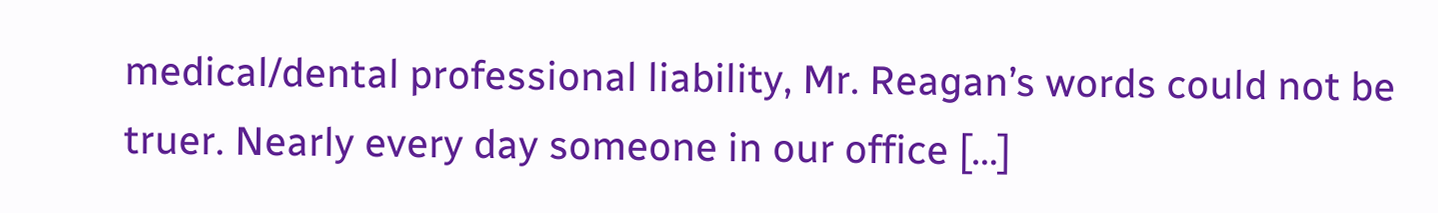medical/dental professional liability, Mr. Reagan’s words could not be truer. Nearly every day someone in our office […]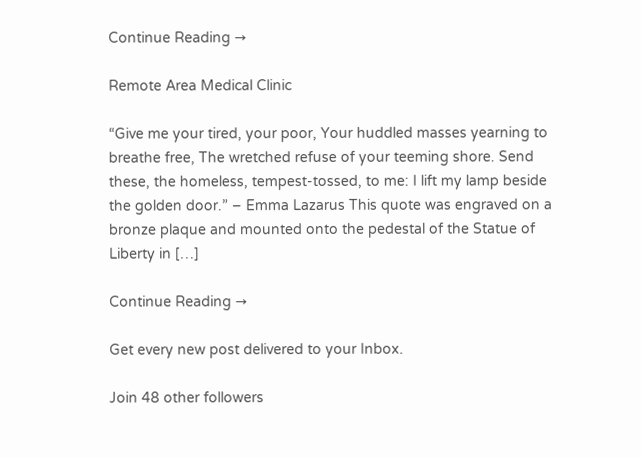Continue Reading →

Remote Area Medical Clinic

“Give me your tired, your poor, Your huddled masses yearning to breathe free, The wretched refuse of your teeming shore. Send these, the homeless, tempest-tossed, to me: I lift my lamp beside the golden door.” – Emma Lazarus This quote was engraved on a bronze plaque and mounted onto the pedestal of the Statue of Liberty in […]

Continue Reading →

Get every new post delivered to your Inbox.

Join 48 other followers